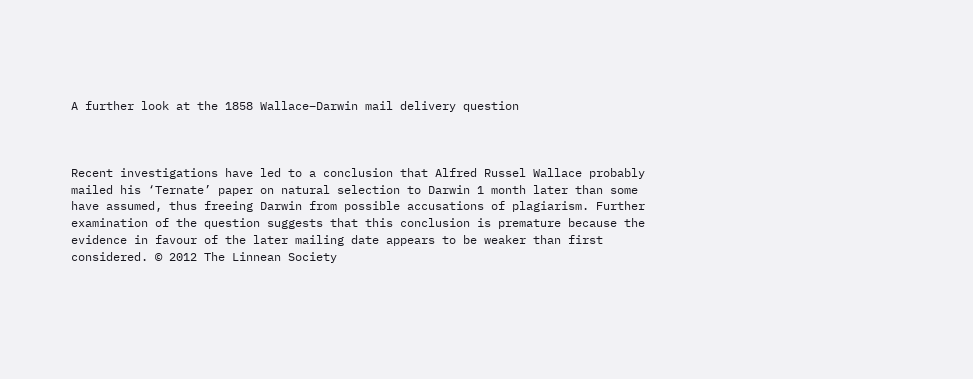A further look at the 1858 Wallace–Darwin mail delivery question



Recent investigations have led to a conclusion that Alfred Russel Wallace probably mailed his ‘Ternate’ paper on natural selection to Darwin 1 month later than some have assumed, thus freeing Darwin from possible accusations of plagiarism. Further examination of the question suggests that this conclusion is premature because the evidence in favour of the later mailing date appears to be weaker than first considered. © 2012 The Linnean Society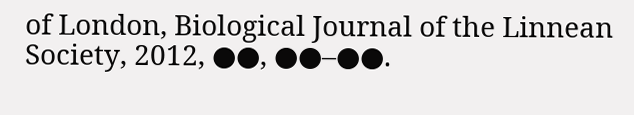of London, Biological Journal of the Linnean Society, 2012, ●●, ●●–●●.